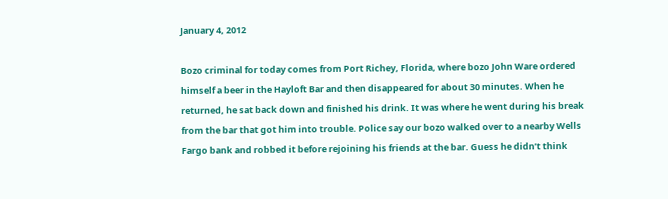January 4, 2012

Bozo criminal for today comes from Port Richey, Florida, where bozo John Ware ordered himself a beer in the Hayloft Bar and then disappeared for about 30 minutes. When he returned, he sat back down and finished his drink. It was where he went during his break from the bar that got him into trouble. Police say our bozo walked over to a nearby Wells Fargo bank and robbed it before rejoining his friends at the bar. Guess he didn’t think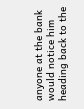anyone at the bank would notice him heading back to the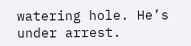watering hole. He’s under arrest.